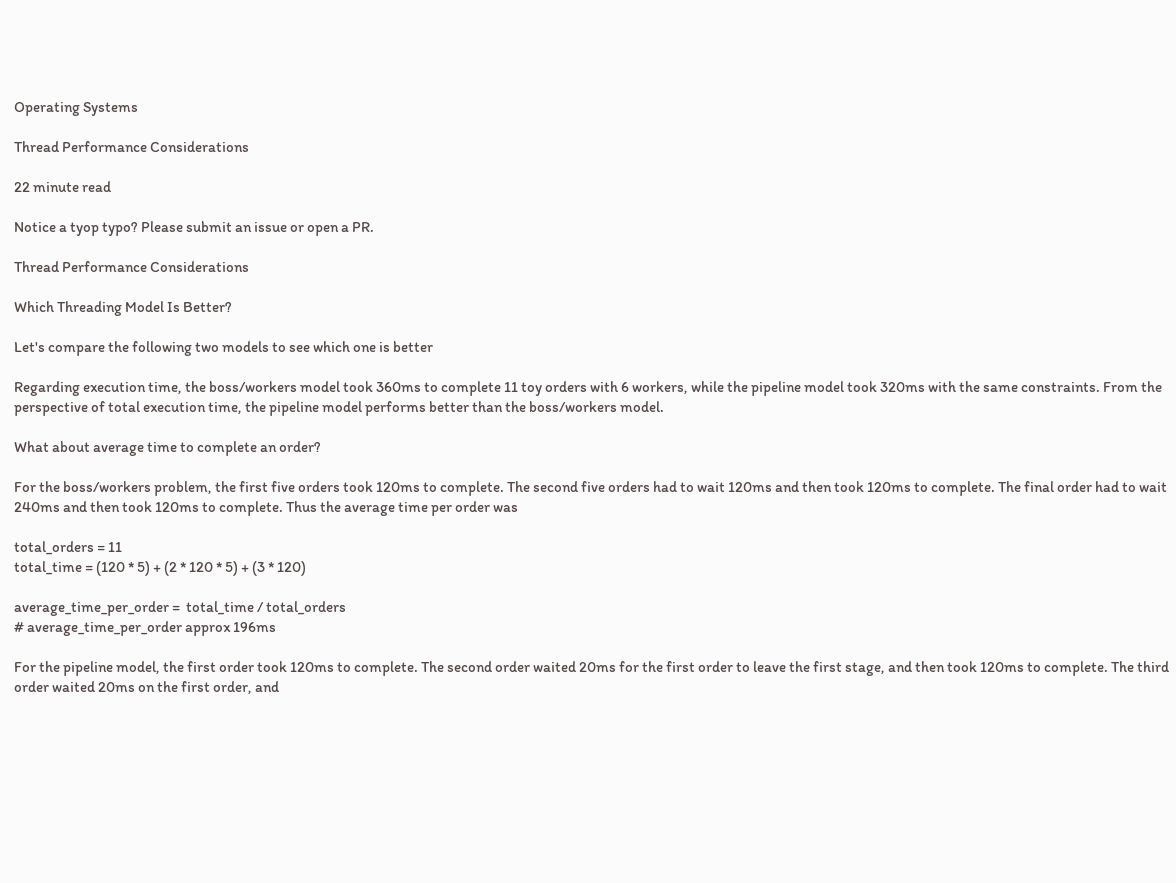Operating Systems

Thread Performance Considerations

22 minute read

Notice a tyop typo? Please submit an issue or open a PR.

Thread Performance Considerations

Which Threading Model Is Better?

Let's compare the following two models to see which one is better

Regarding execution time, the boss/workers model took 360ms to complete 11 toy orders with 6 workers, while the pipeline model took 320ms with the same constraints. From the perspective of total execution time, the pipeline model performs better than the boss/workers model.

What about average time to complete an order?

For the boss/workers problem, the first five orders took 120ms to complete. The second five orders had to wait 120ms and then took 120ms to complete. The final order had to wait 240ms and then took 120ms to complete. Thus the average time per order was

total_orders = 11
total_time = (120 * 5) + (2 * 120 * 5) + (3 * 120)

average_time_per_order =  total_time / total_orders
# average_time_per_order approx 196ms

For the pipeline model, the first order took 120ms to complete. The second order waited 20ms for the first order to leave the first stage, and then took 120ms to complete. The third order waited 20ms on the first order, and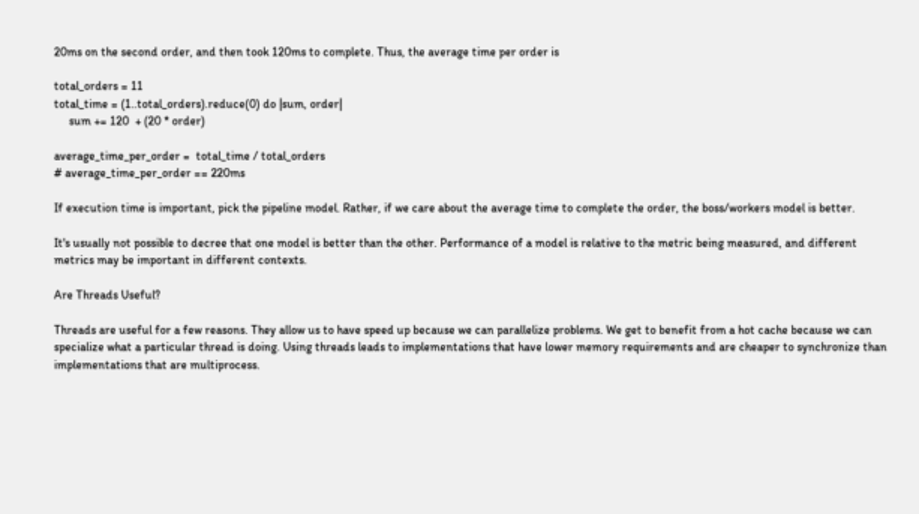20ms on the second order, and then took 120ms to complete. Thus, the average time per order is

total_orders = 11
total_time = (1..total_orders).reduce(0) do |sum, order|
     sum += 120  + (20 * order)

average_time_per_order =  total_time / total_orders
# average_time_per_order == 220ms

If execution time is important, pick the pipeline model. Rather, if we care about the average time to complete the order, the boss/workers model is better.

It's usually not possible to decree that one model is better than the other. Performance of a model is relative to the metric being measured, and different metrics may be important in different contexts.

Are Threads Useful?

Threads are useful for a few reasons. They allow us to have speed up because we can parallelize problems. We get to benefit from a hot cache because we can specialize what a particular thread is doing. Using threads leads to implementations that have lower memory requirements and are cheaper to synchronize than implementations that are multiprocess.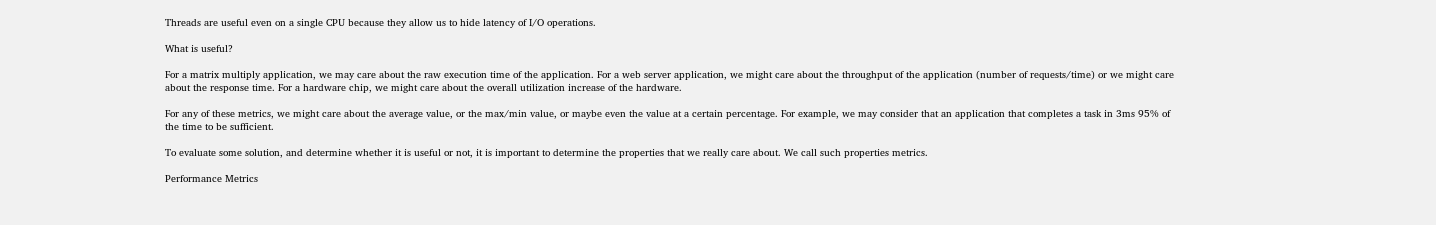Threads are useful even on a single CPU because they allow us to hide latency of I/O operations.

What is useful?

For a matrix multiply application, we may care about the raw execution time of the application. For a web server application, we might care about the throughput of the application (number of requests/time) or we might care about the response time. For a hardware chip, we might care about the overall utilization increase of the hardware.

For any of these metrics, we might care about the average value, or the max/min value, or maybe even the value at a certain percentage. For example, we may consider that an application that completes a task in 3ms 95% of the time to be sufficient.

To evaluate some solution, and determine whether it is useful or not, it is important to determine the properties that we really care about. We call such properties metrics.

Performance Metrics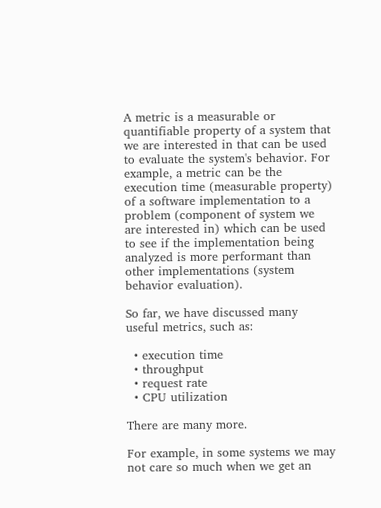A metric is a measurable or quantifiable property of a system that we are interested in that can be used to evaluate the system's behavior. For example, a metric can be the execution time (measurable property) of a software implementation to a problem (component of system we are interested in) which can be used to see if the implementation being analyzed is more performant than other implementations (system behavior evaluation).

So far, we have discussed many useful metrics, such as:

  • execution time
  • throughput
  • request rate
  • CPU utilization

There are many more.

For example, in some systems we may not care so much when we get an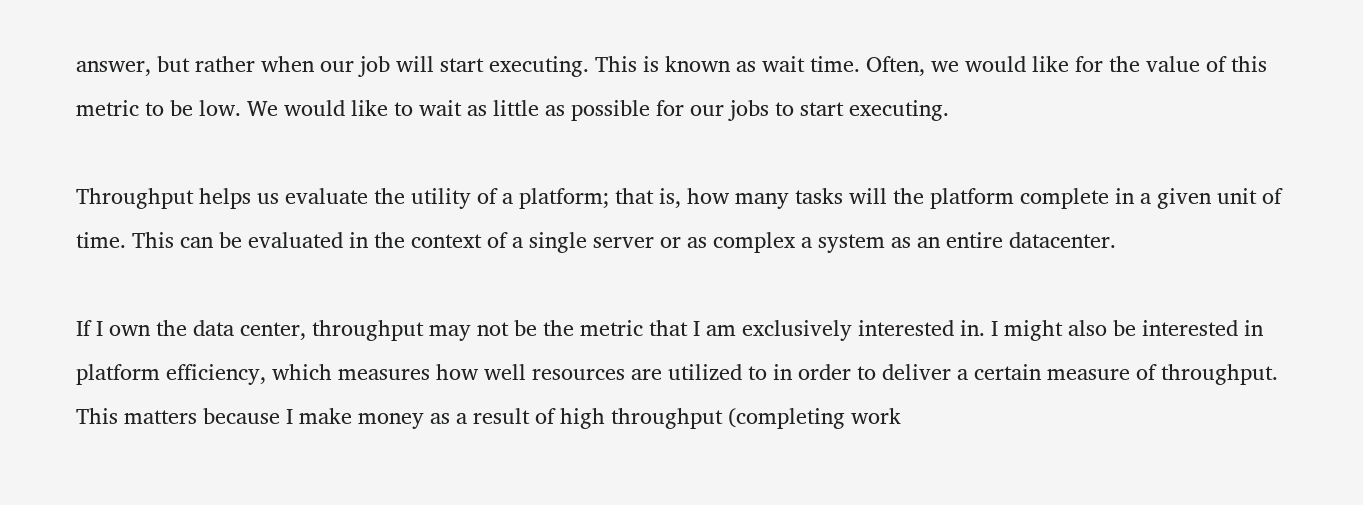answer, but rather when our job will start executing. This is known as wait time. Often, we would like for the value of this metric to be low. We would like to wait as little as possible for our jobs to start executing.

Throughput helps us evaluate the utility of a platform; that is, how many tasks will the platform complete in a given unit of time. This can be evaluated in the context of a single server or as complex a system as an entire datacenter.

If I own the data center, throughput may not be the metric that I am exclusively interested in. I might also be interested in platform efficiency, which measures how well resources are utilized to in order to deliver a certain measure of throughput. This matters because I make money as a result of high throughput (completing work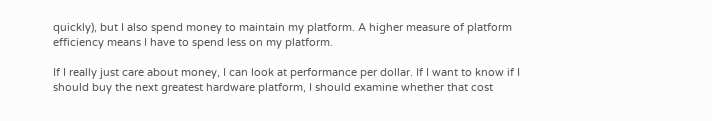quickly), but I also spend money to maintain my platform. A higher measure of platform efficiency means I have to spend less on my platform.

If I really just care about money, I can look at performance per dollar. If I want to know if I should buy the next greatest hardware platform, I should examine whether that cost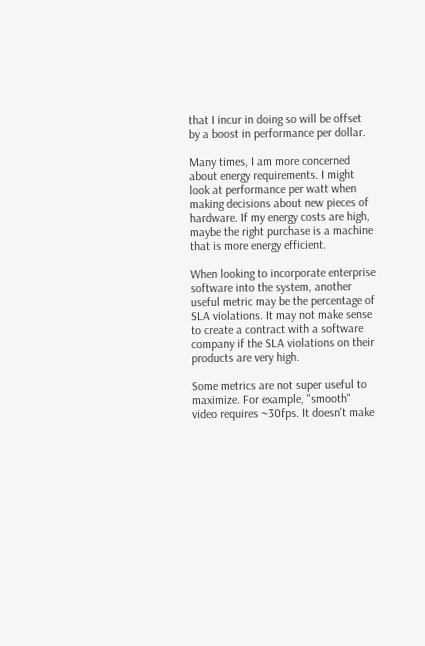that I incur in doing so will be offset by a boost in performance per dollar.

Many times, I am more concerned about energy requirements. I might look at performance per watt when making decisions about new pieces of hardware. If my energy costs are high, maybe the right purchase is a machine that is more energy efficient.

When looking to incorporate enterprise software into the system, another useful metric may be the percentage of SLA violations. It may not make sense to create a contract with a software company if the SLA violations on their products are very high.

Some metrics are not super useful to maximize. For example, "smooth" video requires ~30fps. It doesn't make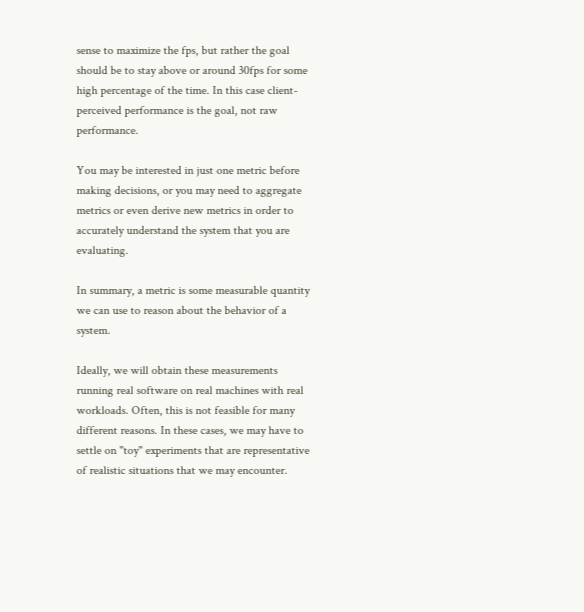sense to maximize the fps, but rather the goal should be to stay above or around 30fps for some high percentage of the time. In this case client-perceived performance is the goal, not raw performance.

You may be interested in just one metric before making decisions, or you may need to aggregate metrics or even derive new metrics in order to accurately understand the system that you are evaluating.

In summary, a metric is some measurable quantity we can use to reason about the behavior of a system.

Ideally, we will obtain these measurements running real software on real machines with real workloads. Often, this is not feasible for many different reasons. In these cases, we may have to settle on "toy" experiments that are representative of realistic situations that we may encounter.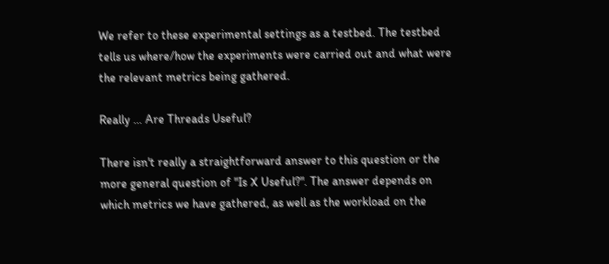We refer to these experimental settings as a testbed. The testbed tells us where/how the experiments were carried out and what were the relevant metrics being gathered.

Really … Are Threads Useful?

There isn't really a straightforward answer to this question or the more general question of "Is X Useful?". The answer depends on which metrics we have gathered, as well as the workload on the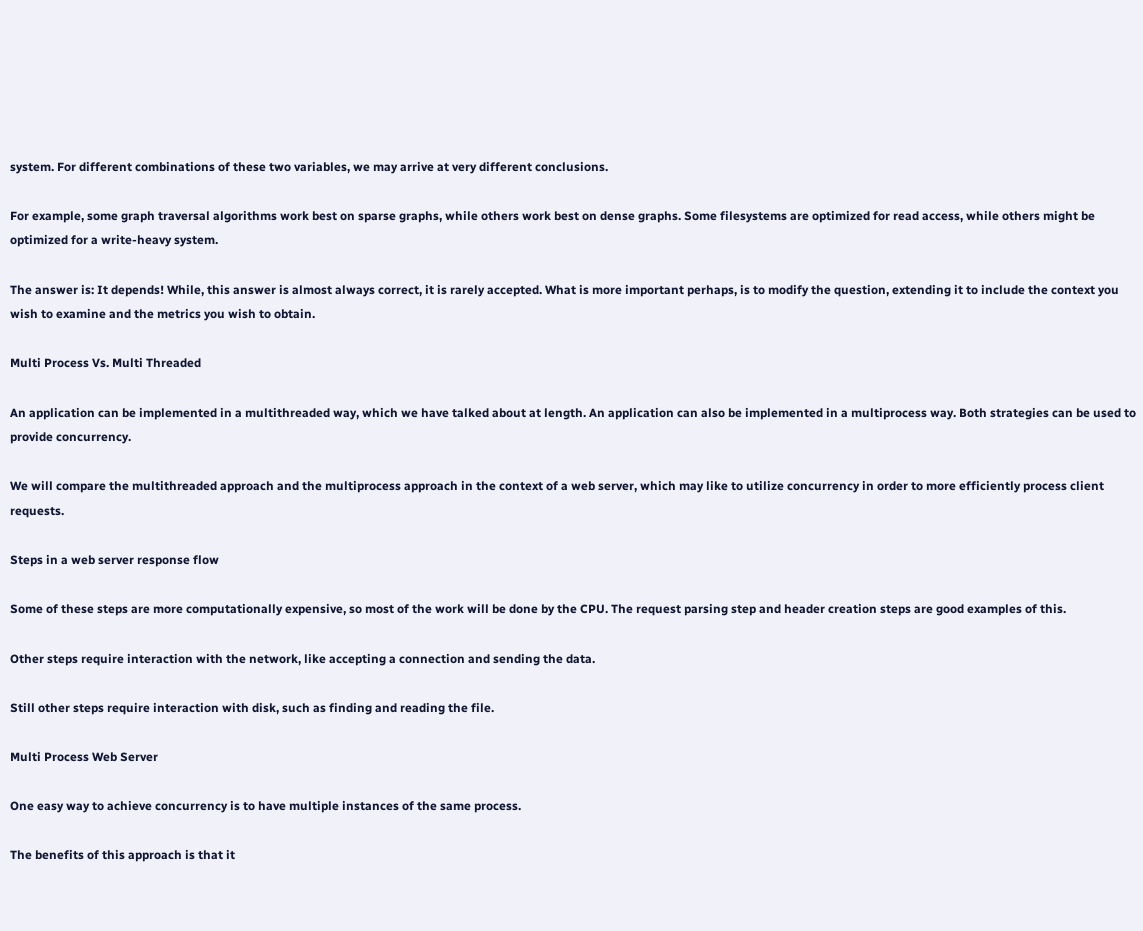system. For different combinations of these two variables, we may arrive at very different conclusions.

For example, some graph traversal algorithms work best on sparse graphs, while others work best on dense graphs. Some filesystems are optimized for read access, while others might be optimized for a write-heavy system.

The answer is: It depends! While, this answer is almost always correct, it is rarely accepted. What is more important perhaps, is to modify the question, extending it to include the context you wish to examine and the metrics you wish to obtain.

Multi Process Vs. Multi Threaded

An application can be implemented in a multithreaded way, which we have talked about at length. An application can also be implemented in a multiprocess way. Both strategies can be used to provide concurrency.

We will compare the multithreaded approach and the multiprocess approach in the context of a web server, which may like to utilize concurrency in order to more efficiently process client requests.

Steps in a web server response flow

Some of these steps are more computationally expensive, so most of the work will be done by the CPU. The request parsing step and header creation steps are good examples of this.

Other steps require interaction with the network, like accepting a connection and sending the data.

Still other steps require interaction with disk, such as finding and reading the file.

Multi Process Web Server

One easy way to achieve concurrency is to have multiple instances of the same process.

The benefits of this approach is that it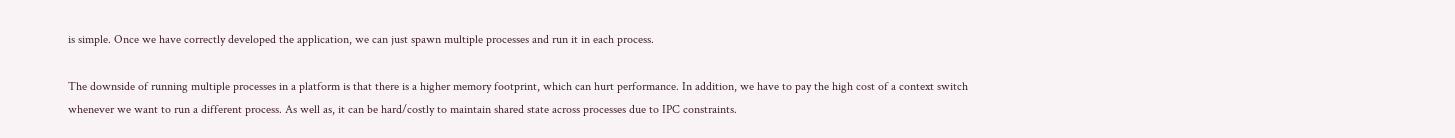is simple. Once we have correctly developed the application, we can just spawn multiple processes and run it in each process.

The downside of running multiple processes in a platform is that there is a higher memory footprint, which can hurt performance. In addition, we have to pay the high cost of a context switch whenever we want to run a different process. As well as, it can be hard/costly to maintain shared state across processes due to IPC constraints.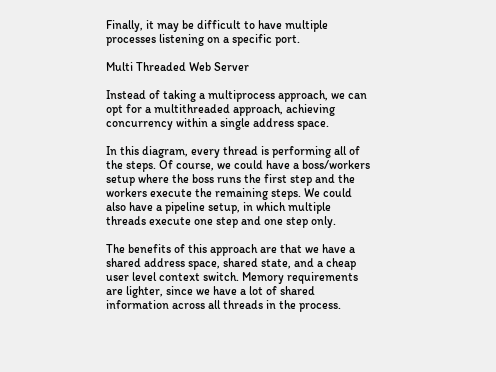Finally, it may be difficult to have multiple processes listening on a specific port.

Multi Threaded Web Server

Instead of taking a multiprocess approach, we can opt for a multithreaded approach, achieving concurrency within a single address space.

In this diagram, every thread is performing all of the steps. Of course, we could have a boss/workers setup where the boss runs the first step and the workers execute the remaining steps. We could also have a pipeline setup, in which multiple threads execute one step and one step only.

The benefits of this approach are that we have a shared address space, shared state, and a cheap user level context switch. Memory requirements are lighter, since we have a lot of shared information across all threads in the process.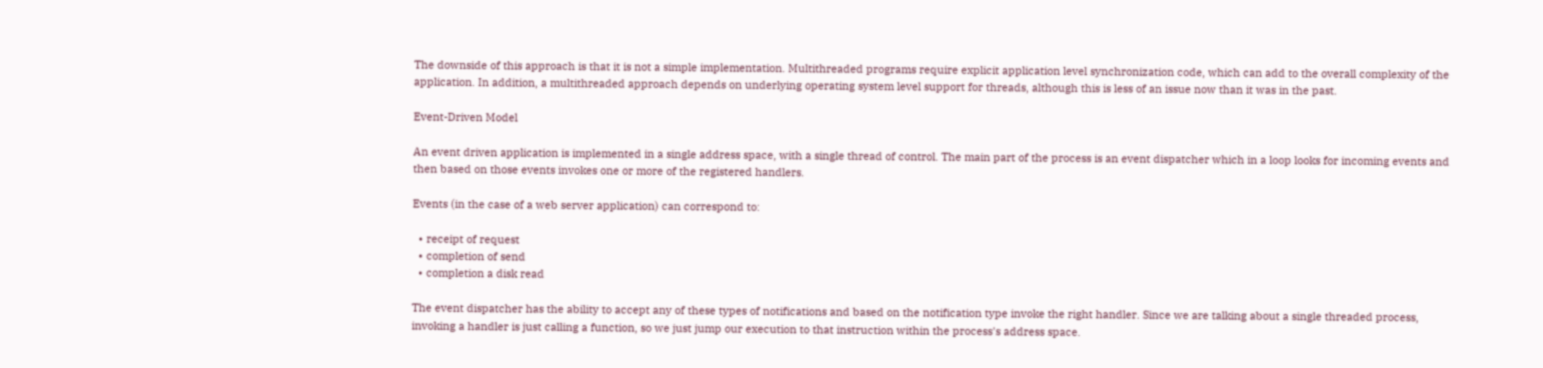The downside of this approach is that it is not a simple implementation. Multithreaded programs require explicit application level synchronization code, which can add to the overall complexity of the application. In addition, a multithreaded approach depends on underlying operating system level support for threads, although this is less of an issue now than it was in the past.

Event-Driven Model

An event driven application is implemented in a single address space, with a single thread of control. The main part of the process is an event dispatcher which in a loop looks for incoming events and then based on those events invokes one or more of the registered handlers.

Events (in the case of a web server application) can correspond to:

  • receipt of request
  • completion of send
  • completion a disk read

The event dispatcher has the ability to accept any of these types of notifications and based on the notification type invoke the right handler. Since we are talking about a single threaded process, invoking a handler is just calling a function, so we just jump our execution to that instruction within the process's address space.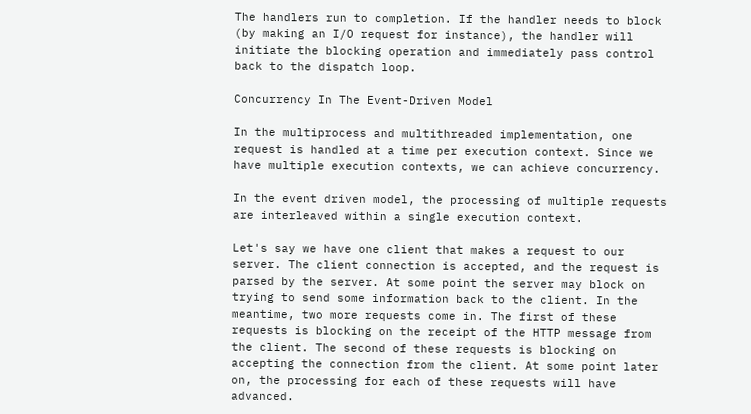The handlers run to completion. If the handler needs to block (by making an I/O request for instance), the handler will initiate the blocking operation and immediately pass control back to the dispatch loop.

Concurrency In The Event-Driven Model

In the multiprocess and multithreaded implementation, one request is handled at a time per execution context. Since we have multiple execution contexts, we can achieve concurrency.

In the event driven model, the processing of multiple requests are interleaved within a single execution context.

Let's say we have one client that makes a request to our server. The client connection is accepted, and the request is parsed by the server. At some point the server may block on trying to send some information back to the client. In the meantime, two more requests come in. The first of these requests is blocking on the receipt of the HTTP message from the client. The second of these requests is blocking on accepting the connection from the client. At some point later on, the processing for each of these requests will have advanced.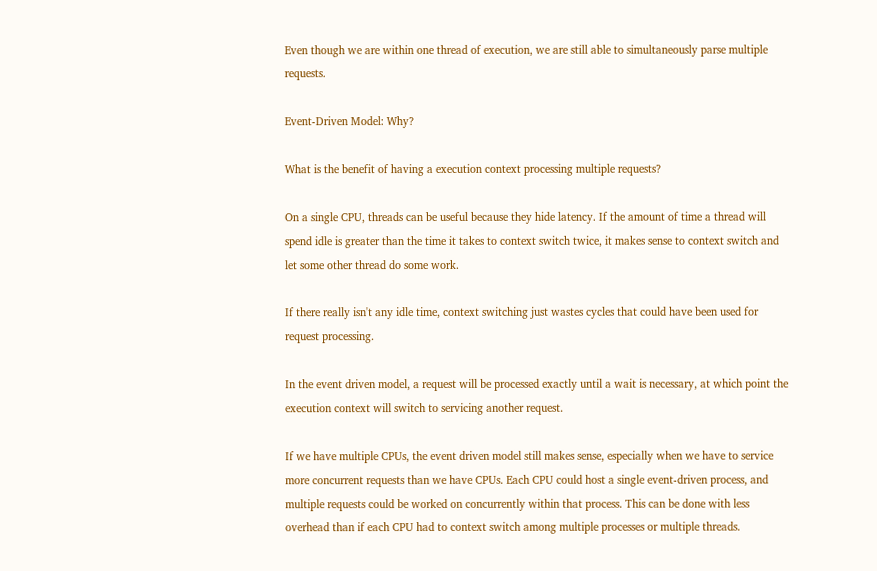Even though we are within one thread of execution, we are still able to simultaneously parse multiple requests.

Event-Driven Model: Why?

What is the benefit of having a execution context processing multiple requests?

On a single CPU, threads can be useful because they hide latency. If the amount of time a thread will spend idle is greater than the time it takes to context switch twice, it makes sense to context switch and let some other thread do some work.

If there really isn't any idle time, context switching just wastes cycles that could have been used for request processing.

In the event driven model, a request will be processed exactly until a wait is necessary, at which point the execution context will switch to servicing another request.

If we have multiple CPUs, the event driven model still makes sense, especially when we have to service more concurrent requests than we have CPUs. Each CPU could host a single event-driven process, and multiple requests could be worked on concurrently within that process. This can be done with less overhead than if each CPU had to context switch among multiple processes or multiple threads.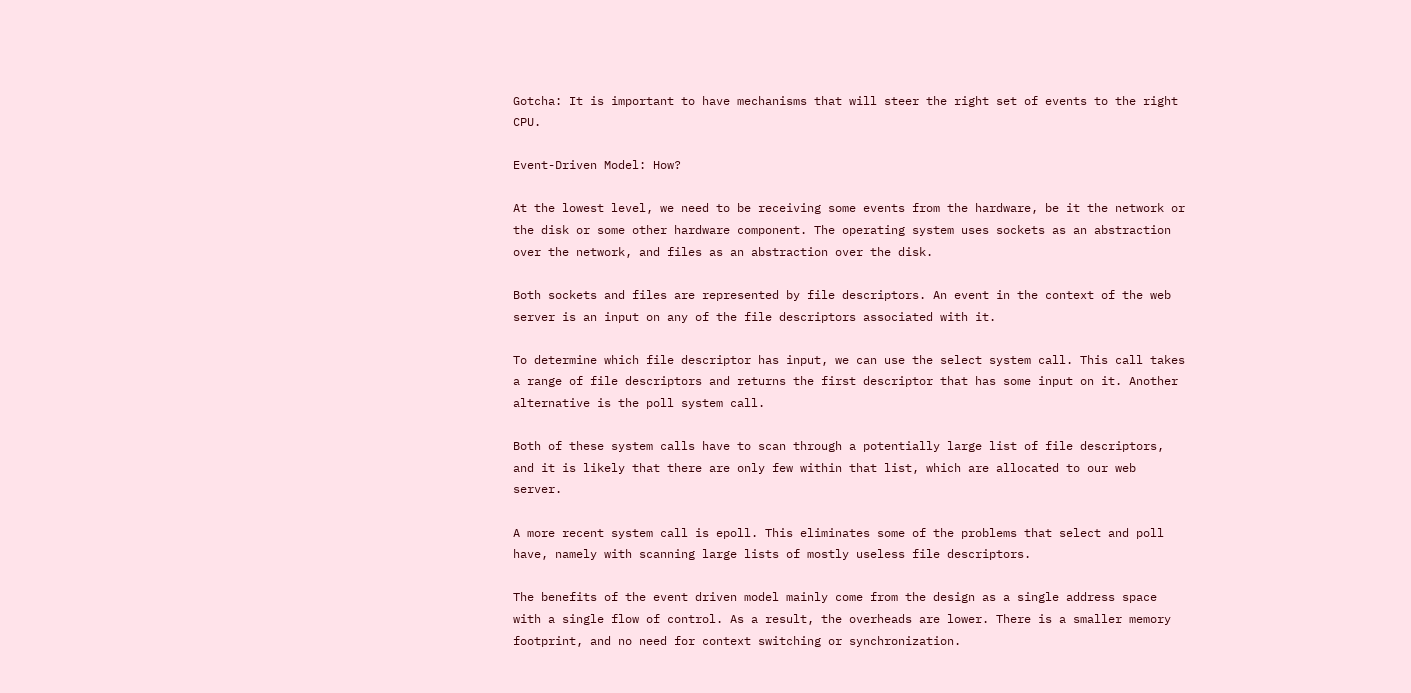Gotcha: It is important to have mechanisms that will steer the right set of events to the right CPU.

Event-Driven Model: How?

At the lowest level, we need to be receiving some events from the hardware, be it the network or the disk or some other hardware component. The operating system uses sockets as an abstraction over the network, and files as an abstraction over the disk.

Both sockets and files are represented by file descriptors. An event in the context of the web server is an input on any of the file descriptors associated with it.

To determine which file descriptor has input, we can use the select system call. This call takes a range of file descriptors and returns the first descriptor that has some input on it. Another alternative is the poll system call.

Both of these system calls have to scan through a potentially large list of file descriptors, and it is likely that there are only few within that list, which are allocated to our web server.

A more recent system call is epoll. This eliminates some of the problems that select and poll have, namely with scanning large lists of mostly useless file descriptors.

The benefits of the event driven model mainly come from the design as a single address space with a single flow of control. As a result, the overheads are lower. There is a smaller memory footprint, and no need for context switching or synchronization.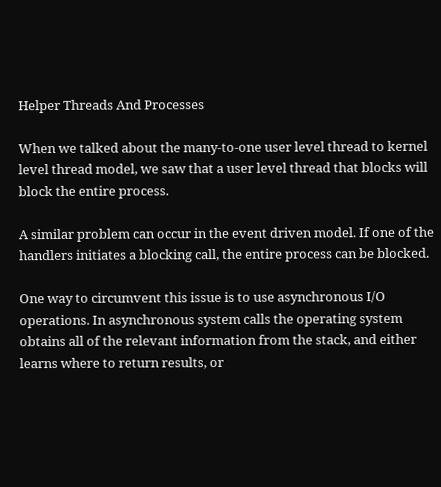Helper Threads And Processes

When we talked about the many-to-one user level thread to kernel level thread model, we saw that a user level thread that blocks will block the entire process.

A similar problem can occur in the event driven model. If one of the handlers initiates a blocking call, the entire process can be blocked.

One way to circumvent this issue is to use asynchronous I/O operations. In asynchronous system calls the operating system obtains all of the relevant information from the stack, and either learns where to return results, or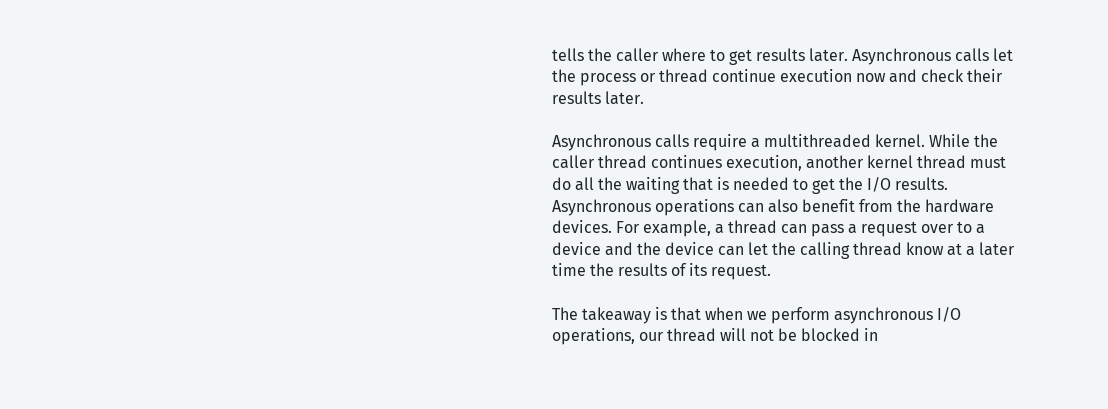tells the caller where to get results later. Asynchronous calls let the process or thread continue execution now and check their results later.

Asynchronous calls require a multithreaded kernel. While the caller thread continues execution, another kernel thread must do all the waiting that is needed to get the I/O results. Asynchronous operations can also benefit from the hardware devices. For example, a thread can pass a request over to a device and the device can let the calling thread know at a later time the results of its request.

The takeaway is that when we perform asynchronous I/O operations, our thread will not be blocked in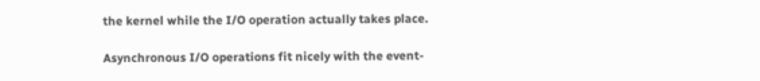the kernel while the I/O operation actually takes place.

Asynchronous I/O operations fit nicely with the event-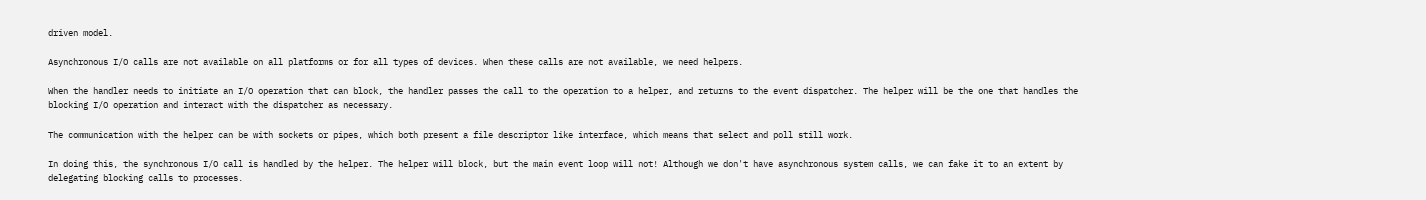driven model.

Asynchronous I/O calls are not available on all platforms or for all types of devices. When these calls are not available, we need helpers.

When the handler needs to initiate an I/O operation that can block, the handler passes the call to the operation to a helper, and returns to the event dispatcher. The helper will be the one that handles the blocking I/O operation and interact with the dispatcher as necessary.

The communication with the helper can be with sockets or pipes, which both present a file descriptor like interface, which means that select and poll still work.

In doing this, the synchronous I/O call is handled by the helper. The helper will block, but the main event loop will not! Although we don't have asynchronous system calls, we can fake it to an extent by delegating blocking calls to processes.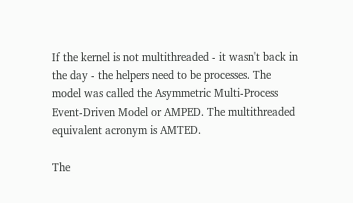If the kernel is not multithreaded - it wasn't back in the day - the helpers need to be processes. The model was called the Asymmetric Multi-Process Event-Driven Model or AMPED. The multithreaded equivalent acronym is AMTED.

The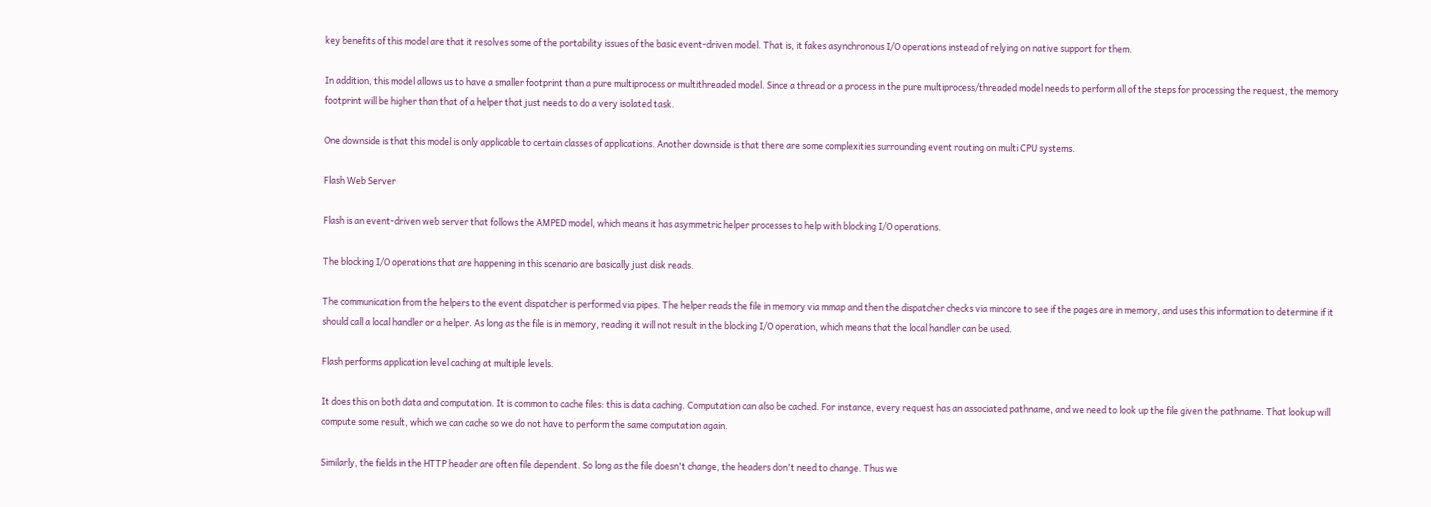key benefits of this model are that it resolves some of the portability issues of the basic event-driven model. That is, it fakes asynchronous I/O operations instead of relying on native support for them.

In addition, this model allows us to have a smaller footprint than a pure multiprocess or multithreaded model. Since a thread or a process in the pure multiprocess/threaded model needs to perform all of the steps for processing the request, the memory footprint will be higher than that of a helper that just needs to do a very isolated task.

One downside is that this model is only applicable to certain classes of applications. Another downside is that there are some complexities surrounding event routing on multi CPU systems.

Flash Web Server

Flash is an event-driven web server that follows the AMPED model, which means it has asymmetric helper processes to help with blocking I/O operations.

The blocking I/O operations that are happening in this scenario are basically just disk reads.

The communication from the helpers to the event dispatcher is performed via pipes. The helper reads the file in memory via mmap and then the dispatcher checks via mincore to see if the pages are in memory, and uses this information to determine if it should call a local handler or a helper. As long as the file is in memory, reading it will not result in the blocking I/O operation, which means that the local handler can be used.

Flash performs application level caching at multiple levels.

It does this on both data and computation. It is common to cache files: this is data caching. Computation can also be cached. For instance, every request has an associated pathname, and we need to look up the file given the pathname. That lookup will compute some result, which we can cache so we do not have to perform the same computation again.

Similarly, the fields in the HTTP header are often file dependent. So long as the file doesn't change, the headers don't need to change. Thus we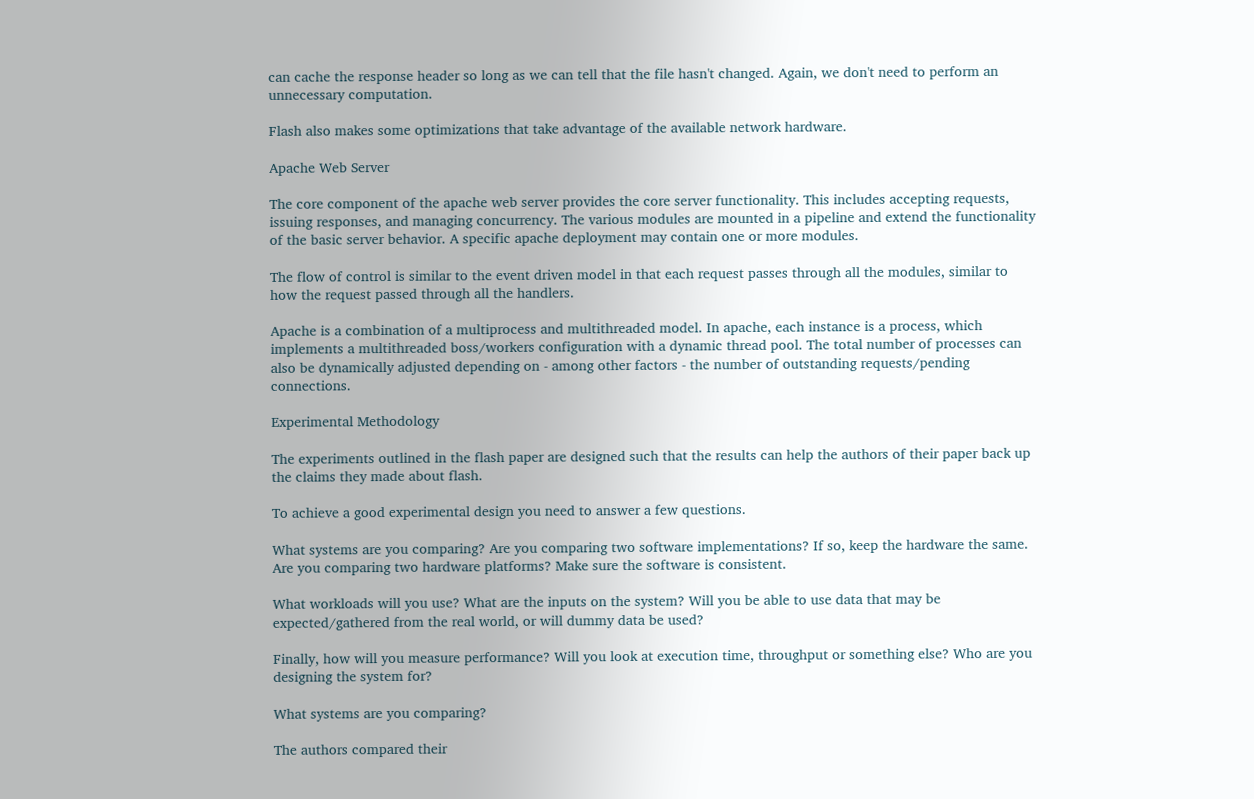can cache the response header so long as we can tell that the file hasn't changed. Again, we don't need to perform an unnecessary computation.

Flash also makes some optimizations that take advantage of the available network hardware.

Apache Web Server

The core component of the apache web server provides the core server functionality. This includes accepting requests, issuing responses, and managing concurrency. The various modules are mounted in a pipeline and extend the functionality of the basic server behavior. A specific apache deployment may contain one or more modules.

The flow of control is similar to the event driven model in that each request passes through all the modules, similar to how the request passed through all the handlers.

Apache is a combination of a multiprocess and multithreaded model. In apache, each instance is a process, which implements a multithreaded boss/workers configuration with a dynamic thread pool. The total number of processes can also be dynamically adjusted depending on - among other factors - the number of outstanding requests/pending connections.

Experimental Methodology

The experiments outlined in the flash paper are designed such that the results can help the authors of their paper back up the claims they made about flash.

To achieve a good experimental design you need to answer a few questions.

What systems are you comparing? Are you comparing two software implementations? If so, keep the hardware the same. Are you comparing two hardware platforms? Make sure the software is consistent.

What workloads will you use? What are the inputs on the system? Will you be able to use data that may be expected/gathered from the real world, or will dummy data be used?

Finally, how will you measure performance? Will you look at execution time, throughput or something else? Who are you designing the system for?

What systems are you comparing?

The authors compared their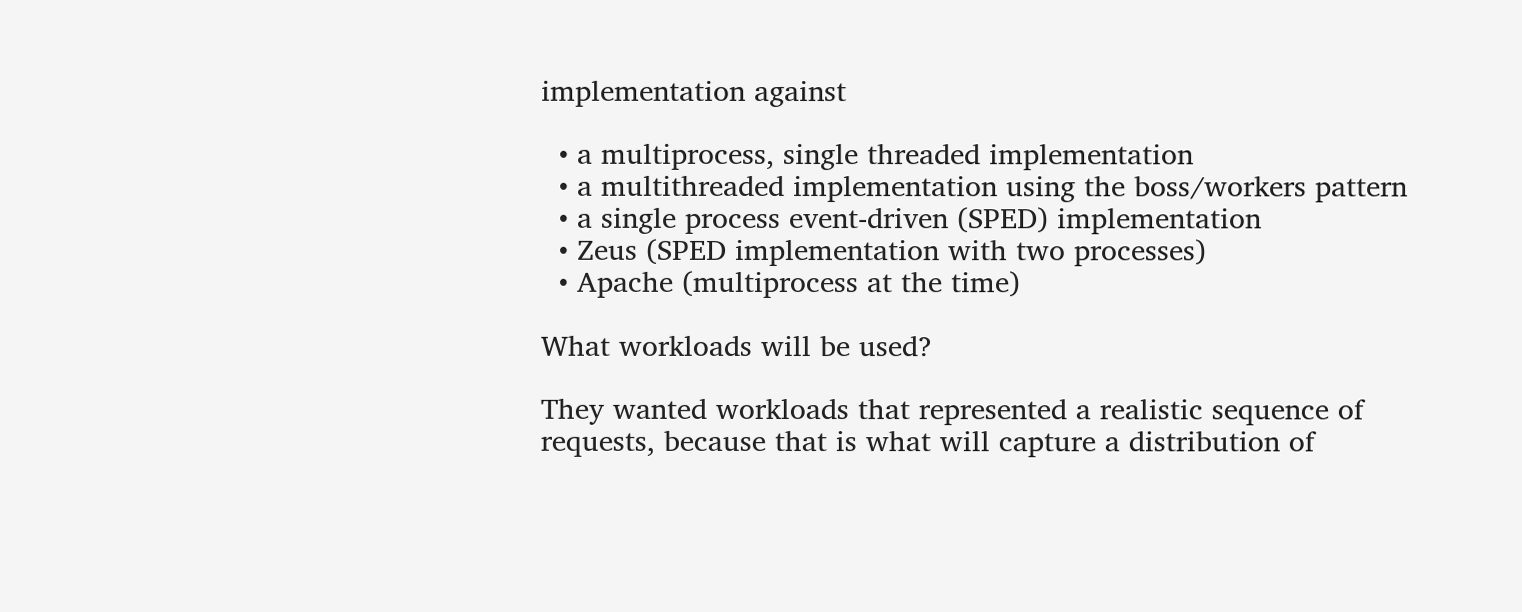implementation against

  • a multiprocess, single threaded implementation
  • a multithreaded implementation using the boss/workers pattern
  • a single process event-driven (SPED) implementation
  • Zeus (SPED implementation with two processes)
  • Apache (multiprocess at the time)

What workloads will be used?

They wanted workloads that represented a realistic sequence of requests, because that is what will capture a distribution of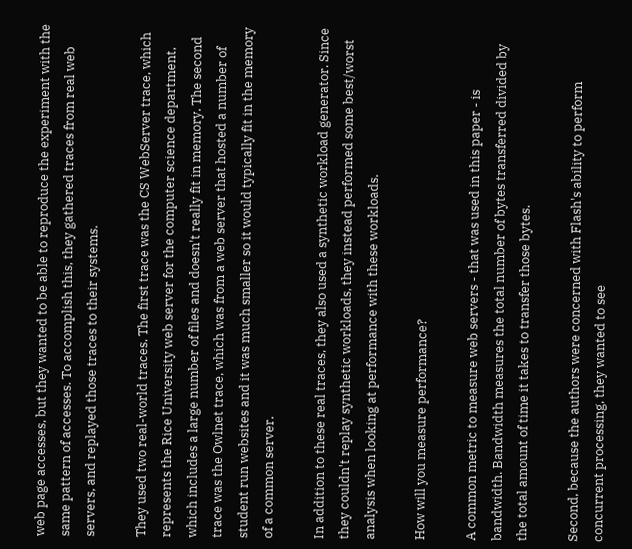web page accesses, but they wanted to be able to reproduce the experiment with the same pattern of accesses. To accomplish this, they gathered traces from real web servers, and replayed those traces to their systems.

They used two real-world traces. The first trace was the CS WebServer trace, which represents the Rice University web server for the computer science department, which includes a large number of files and doesn't really fit in memory. The second trace was the Owlnet trace, which was from a web server that hosted a number of student run websites and it was much smaller so it would typically fit in the memory of a common server.

In addition to these real traces, they also used a synthetic workload generator. Since they couldn't replay synthetic workloads, they instead performed some best/worst analysis when looking at performance with these workloads.

How will you measure performance?

A common metric to measure web servers - that was used in this paper - is bandwidth. Bandwidth measures the total number of bytes transferred divided by the total amount of time it takes to transfer those bytes.

Second, because the authors were concerned with Flash's ability to perform concurrent processing, they wanted to see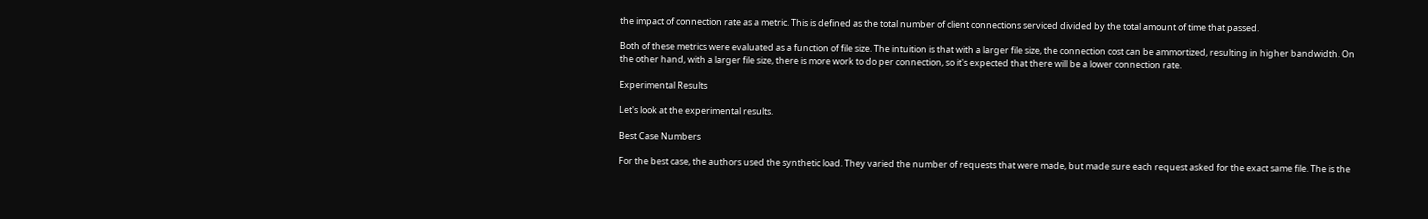the impact of connection rate as a metric. This is defined as the total number of client connections serviced divided by the total amount of time that passed.

Both of these metrics were evaluated as a function of file size. The intuition is that with a larger file size, the connection cost can be ammortized, resulting in higher bandwidth. On the other hand, with a larger file size, there is more work to do per connection, so it's expected that there will be a lower connection rate.

Experimental Results

Let's look at the experimental results.

Best Case Numbers

For the best case, the authors used the synthetic load. They varied the number of requests that were made, but made sure each request asked for the exact same file. The is the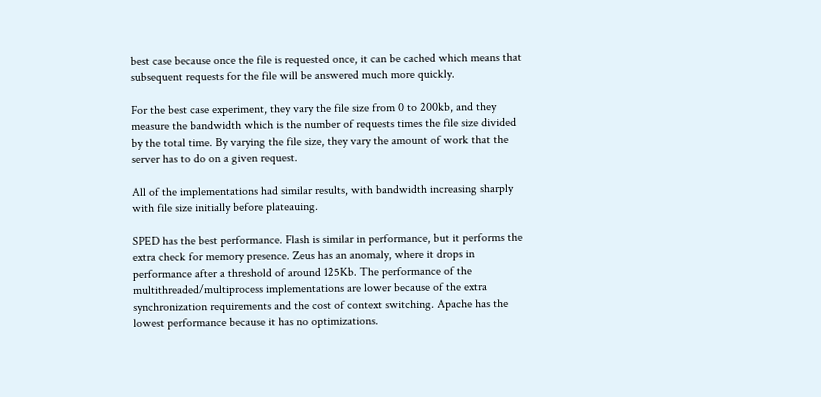best case because once the file is requested once, it can be cached which means that subsequent requests for the file will be answered much more quickly.

For the best case experiment, they vary the file size from 0 to 200kb, and they measure the bandwidth which is the number of requests times the file size divided by the total time. By varying the file size, they vary the amount of work that the server has to do on a given request.

All of the implementations had similar results, with bandwidth increasing sharply with file size initially before plateauing.

SPED has the best performance. Flash is similar in performance, but it performs the extra check for memory presence. Zeus has an anomaly, where it drops in performance after a threshold of around 125Kb. The performance of the multithreaded/multiprocess implementations are lower because of the extra synchronization requirements and the cost of context switching. Apache has the lowest performance because it has no optimizations.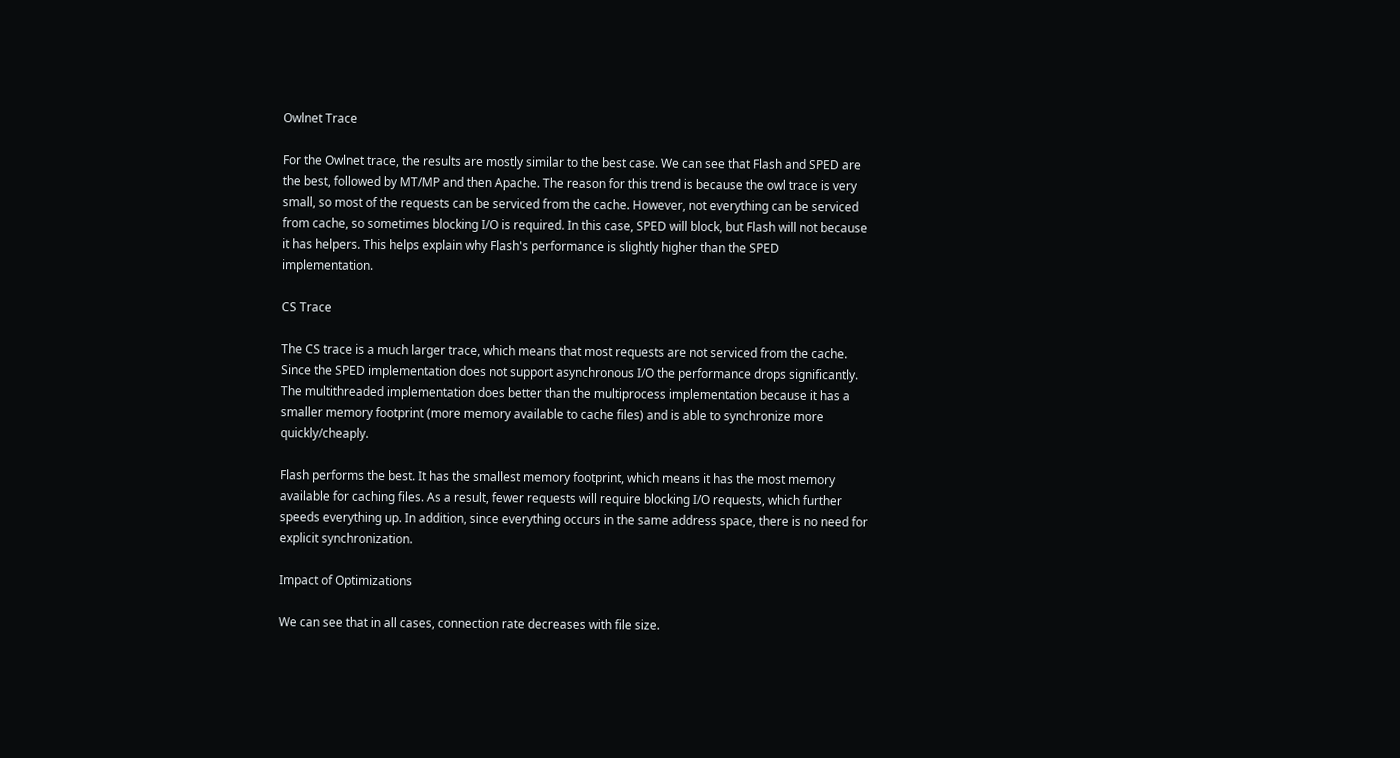Owlnet Trace

For the Owlnet trace, the results are mostly similar to the best case. We can see that Flash and SPED are the best, followed by MT/MP and then Apache. The reason for this trend is because the owl trace is very small, so most of the requests can be serviced from the cache. However, not everything can be serviced from cache, so sometimes blocking I/O is required. In this case, SPED will block, but Flash will not because it has helpers. This helps explain why Flash's performance is slightly higher than the SPED implementation.

CS Trace

The CS trace is a much larger trace, which means that most requests are not serviced from the cache. Since the SPED implementation does not support asynchronous I/O the performance drops significantly. The multithreaded implementation does better than the multiprocess implementation because it has a smaller memory footprint (more memory available to cache files) and is able to synchronize more quickly/cheaply.

Flash performs the best. It has the smallest memory footprint, which means it has the most memory available for caching files. As a result, fewer requests will require blocking I/O requests, which further speeds everything up. In addition, since everything occurs in the same address space, there is no need for explicit synchronization.

Impact of Optimizations

We can see that in all cases, connection rate decreases with file size.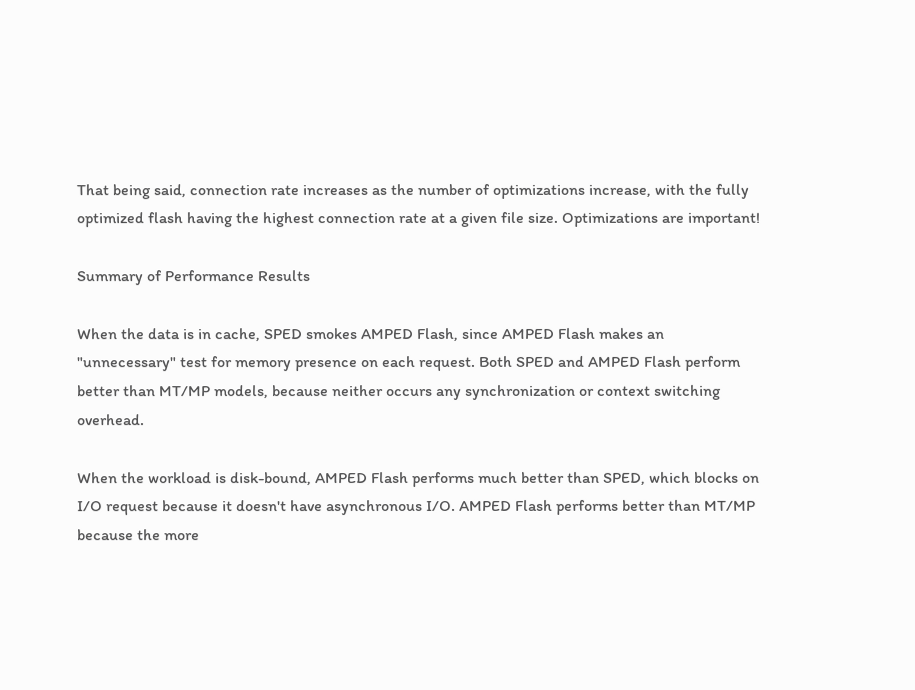That being said, connection rate increases as the number of optimizations increase, with the fully optimized flash having the highest connection rate at a given file size. Optimizations are important!

Summary of Performance Results

When the data is in cache, SPED smokes AMPED Flash, since AMPED Flash makes an "unnecessary" test for memory presence on each request. Both SPED and AMPED Flash perform better than MT/MP models, because neither occurs any synchronization or context switching overhead.

When the workload is disk-bound, AMPED Flash performs much better than SPED, which blocks on I/O request because it doesn't have asynchronous I/O. AMPED Flash performs better than MT/MP because the more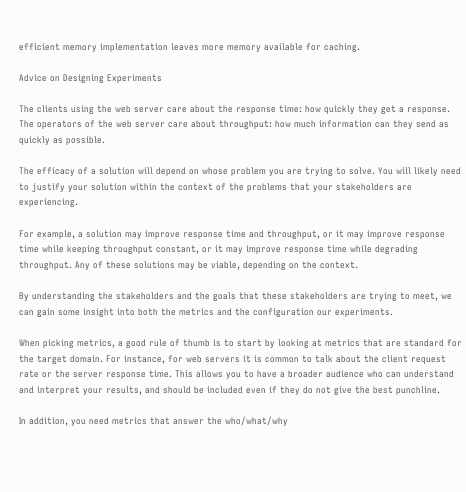efficient memory implementation leaves more memory available for caching.

Advice on Designing Experiments

The clients using the web server care about the response time: how quickly they get a response. The operators of the web server care about throughput: how much information can they send as quickly as possible.

The efficacy of a solution will depend on whose problem you are trying to solve. You will likely need to justify your solution within the context of the problems that your stakeholders are experiencing.

For example, a solution may improve response time and throughput, or it may improve response time while keeping throughput constant, or it may improve response time while degrading throughput. Any of these solutions may be viable, depending on the context.

By understanding the stakeholders and the goals that these stakeholders are trying to meet, we can gain some insight into both the metrics and the configuration our experiments.

When picking metrics, a good rule of thumb is to start by looking at metrics that are standard for the target domain. For instance, for web servers it is common to talk about the client request rate or the server response time. This allows you to have a broader audience who can understand and interpret your results, and should be included even if they do not give the best punchline.

In addition, you need metrics that answer the who/what/why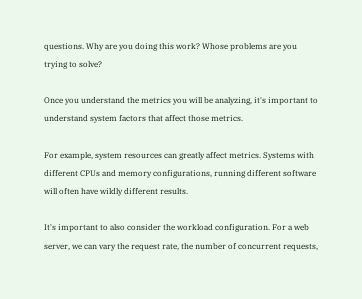questions. Why are you doing this work? Whose problems are you trying to solve?

Once you understand the metrics you will be analyzing, it's important to understand system factors that affect those metrics.

For example, system resources can greatly affect metrics. Systems with different CPUs and memory configurations, running different software will often have wildly different results.

It's important to also consider the workload configuration. For a web server, we can vary the request rate, the number of concurrent requests,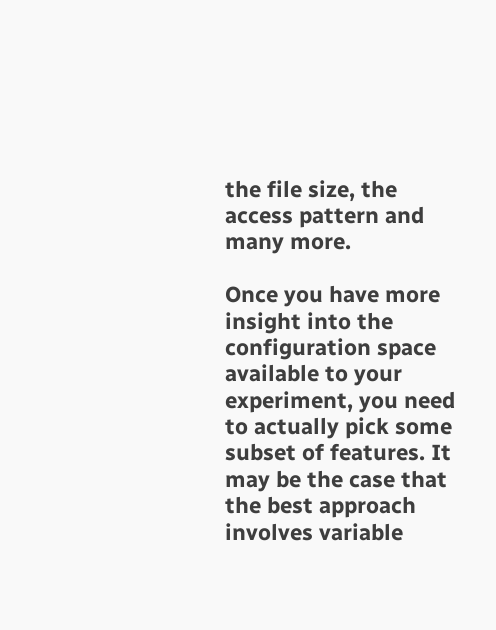the file size, the access pattern and many more.

Once you have more insight into the configuration space available to your experiment, you need to actually pick some subset of features. It may be the case that the best approach involves variable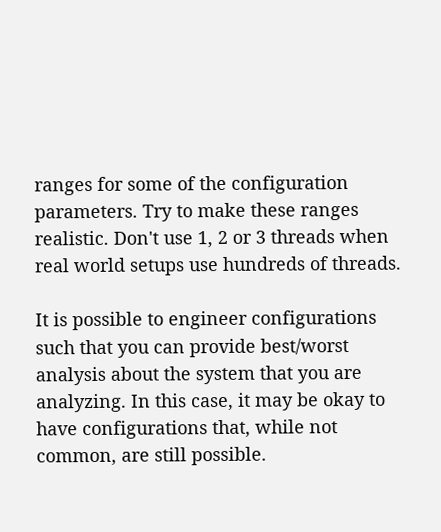ranges for some of the configuration parameters. Try to make these ranges realistic. Don't use 1, 2 or 3 threads when real world setups use hundreds of threads.

It is possible to engineer configurations such that you can provide best/worst analysis about the system that you are analyzing. In this case, it may be okay to have configurations that, while not common, are still possible.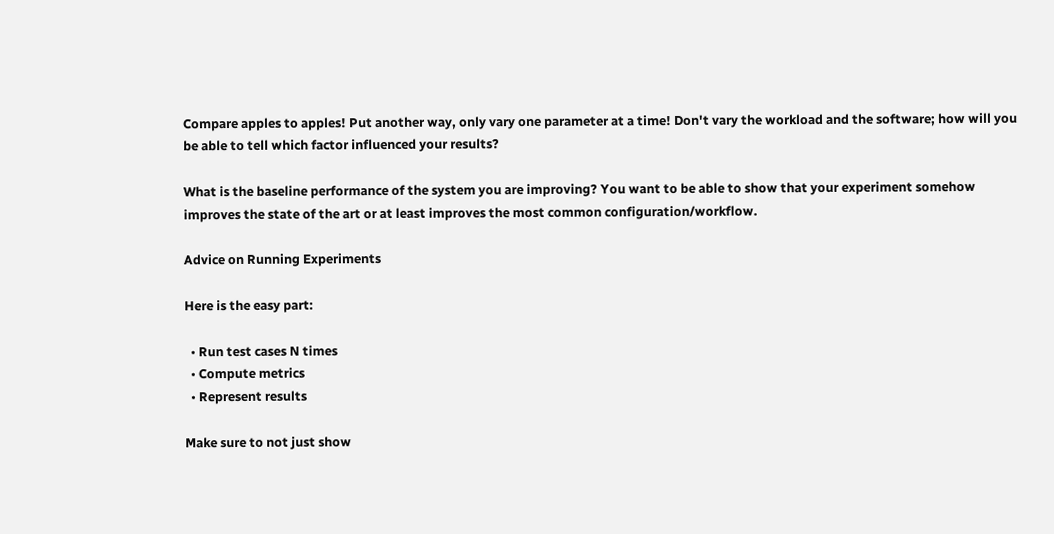Compare apples to apples! Put another way, only vary one parameter at a time! Don't vary the workload and the software; how will you be able to tell which factor influenced your results?

What is the baseline performance of the system you are improving? You want to be able to show that your experiment somehow improves the state of the art or at least improves the most common configuration/workflow.

Advice on Running Experiments

Here is the easy part:

  • Run test cases N times
  • Compute metrics
  • Represent results

Make sure to not just show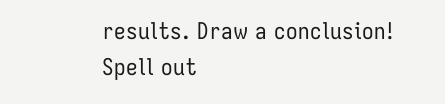results. Draw a conclusion! Spell out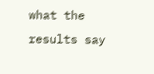what the results say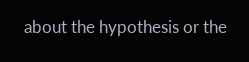about the hypothesis or the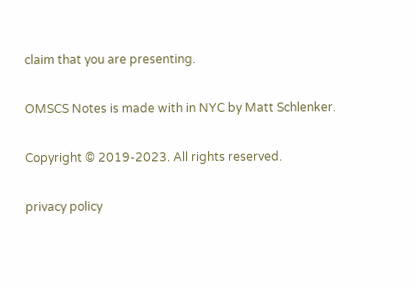claim that you are presenting.

OMSCS Notes is made with in NYC by Matt Schlenker.

Copyright © 2019-2023. All rights reserved.

privacy policy